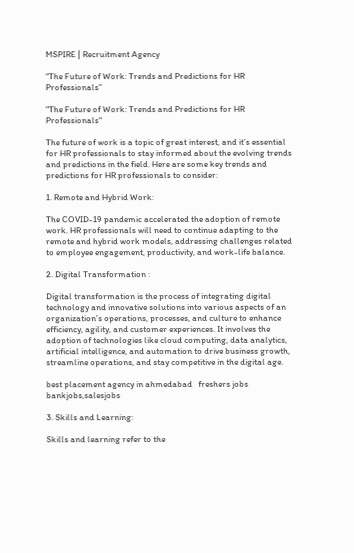MSPIRE | Recruitment Agency

“The Future of Work: Trends and Predictions for HR Professionals”

"The Future of Work: Trends and Predictions for HR Professionals"

The future of work is a topic of great interest, and it’s essential for HR professionals to stay informed about the evolving trends and predictions in the field. Here are some key trends and predictions for HR professionals to consider:

1. Remote and Hybrid Work:

The COVID-19 pandemic accelerated the adoption of remote work. HR professionals will need to continue adapting to the remote and hybrid work models, addressing challenges related to employee engagement, productivity, and work-life balance.

2. Digital Transformation :

Digital transformation is the process of integrating digital technology and innovative solutions into various aspects of an organization’s operations, processes, and culture to enhance efficiency, agility, and customer experiences. It involves the adoption of technologies like cloud computing, data analytics, artificial intelligence, and automation to drive business growth, streamline operations, and stay competitive in the digital age.

best placement agency in ahmedabad   freshers jobs  bankjobs,salesjobs

3. Skills and Learning:

Skills and learning refer to the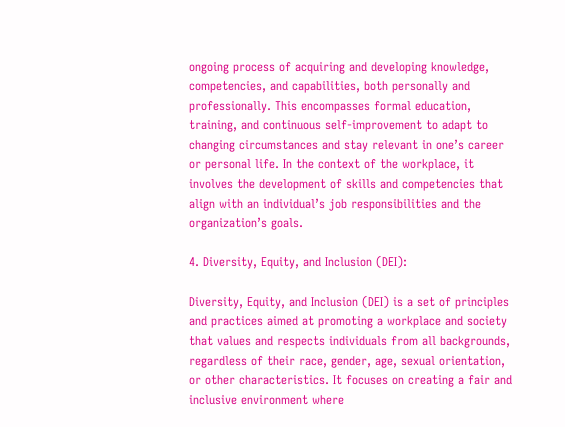ongoing process of acquiring and developing knowledge, competencies, and capabilities, both personally and professionally. This encompasses formal education, training, and continuous self-improvement to adapt to changing circumstances and stay relevant in one’s career or personal life. In the context of the workplace, it involves the development of skills and competencies that align with an individual’s job responsibilities and the organization’s goals.

4. Diversity, Equity, and Inclusion (DEI):

Diversity, Equity, and Inclusion (DEI) is a set of principles and practices aimed at promoting a workplace and society that values and respects individuals from all backgrounds, regardless of their race, gender, age, sexual orientation, or other characteristics. It focuses on creating a fair and inclusive environment where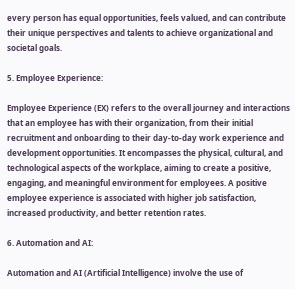every person has equal opportunities, feels valued, and can contribute their unique perspectives and talents to achieve organizational and societal goals.

5. Employee Experience:

Employee Experience (EX) refers to the overall journey and interactions that an employee has with their organization, from their initial recruitment and onboarding to their day-to-day work experience and development opportunities. It encompasses the physical, cultural, and technological aspects of the workplace, aiming to create a positive, engaging, and meaningful environment for employees. A positive employee experience is associated with higher job satisfaction, increased productivity, and better retention rates.

6. Automation and AI:

Automation and AI (Artificial Intelligence) involve the use of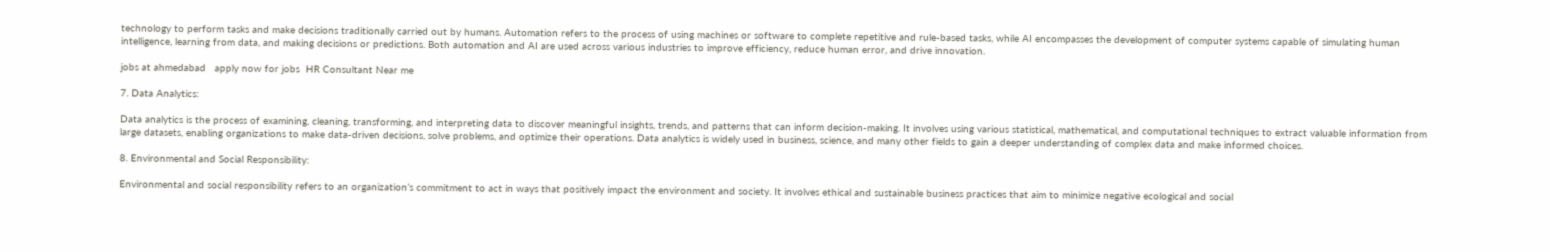technology to perform tasks and make decisions traditionally carried out by humans. Automation refers to the process of using machines or software to complete repetitive and rule-based tasks, while AI encompasses the development of computer systems capable of simulating human intelligence, learning from data, and making decisions or predictions. Both automation and AI are used across various industries to improve efficiency, reduce human error, and drive innovation.

jobs at ahmedabad   apply now for jobs  HR Consultant Near me

7. Data Analytics:

Data analytics is the process of examining, cleaning, transforming, and interpreting data to discover meaningful insights, trends, and patterns that can inform decision-making. It involves using various statistical, mathematical, and computational techniques to extract valuable information from large datasets, enabling organizations to make data-driven decisions, solve problems, and optimize their operations. Data analytics is widely used in business, science, and many other fields to gain a deeper understanding of complex data and make informed choices.

8. Environmental and Social Responsibility:

Environmental and social responsibility refers to an organization’s commitment to act in ways that positively impact the environment and society. It involves ethical and sustainable business practices that aim to minimize negative ecological and social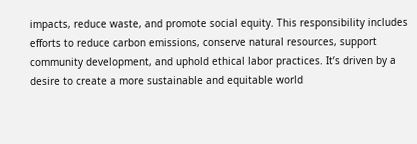impacts, reduce waste, and promote social equity. This responsibility includes efforts to reduce carbon emissions, conserve natural resources, support community development, and uphold ethical labor practices. It’s driven by a desire to create a more sustainable and equitable world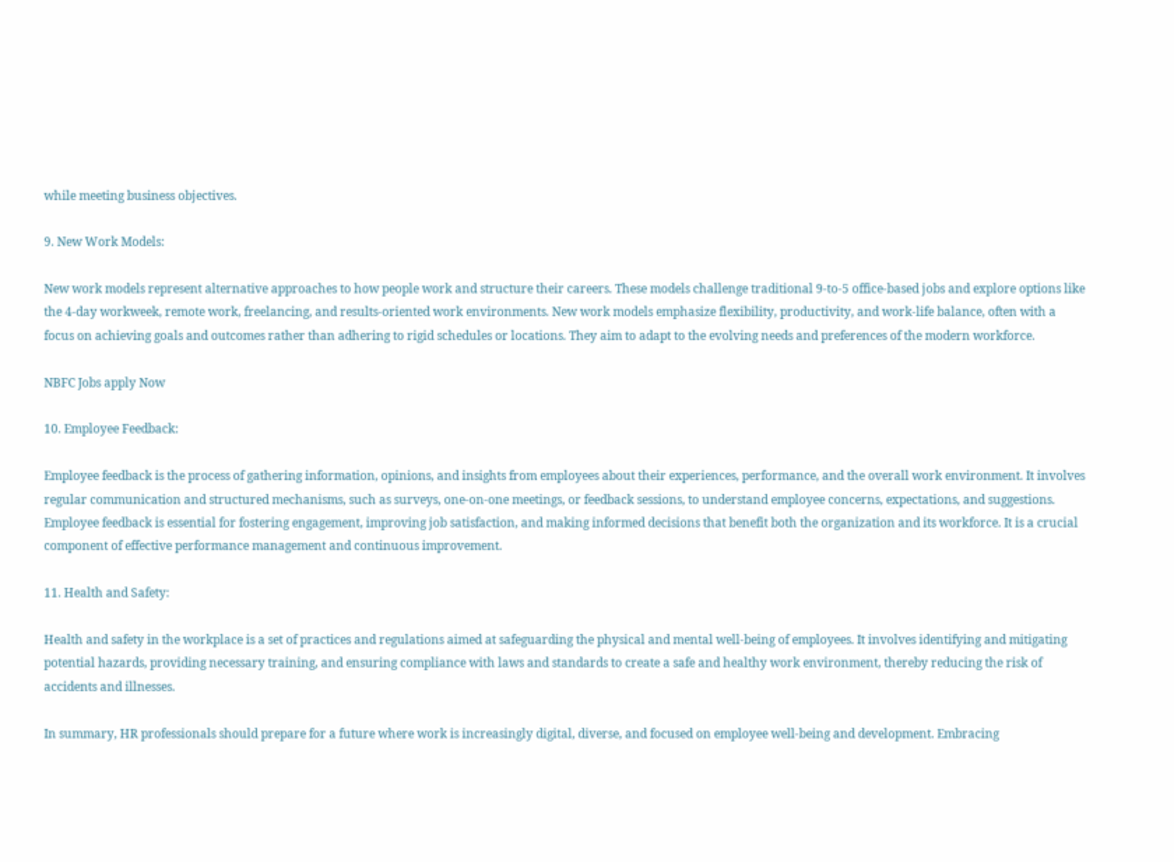while meeting business objectives.

9. New Work Models:

New work models represent alternative approaches to how people work and structure their careers. These models challenge traditional 9-to-5 office-based jobs and explore options like the 4-day workweek, remote work, freelancing, and results-oriented work environments. New work models emphasize flexibility, productivity, and work-life balance, often with a focus on achieving goals and outcomes rather than adhering to rigid schedules or locations. They aim to adapt to the evolving needs and preferences of the modern workforce.

NBFC Jobs apply Now

10. Employee Feedback:

Employee feedback is the process of gathering information, opinions, and insights from employees about their experiences, performance, and the overall work environment. It involves regular communication and structured mechanisms, such as surveys, one-on-one meetings, or feedback sessions, to understand employee concerns, expectations, and suggestions. Employee feedback is essential for fostering engagement, improving job satisfaction, and making informed decisions that benefit both the organization and its workforce. It is a crucial component of effective performance management and continuous improvement.

11. Health and Safety:

Health and safety in the workplace is a set of practices and regulations aimed at safeguarding the physical and mental well-being of employees. It involves identifying and mitigating potential hazards, providing necessary training, and ensuring compliance with laws and standards to create a safe and healthy work environment, thereby reducing the risk of accidents and illnesses.

In summary, HR professionals should prepare for a future where work is increasingly digital, diverse, and focused on employee well-being and development. Embracing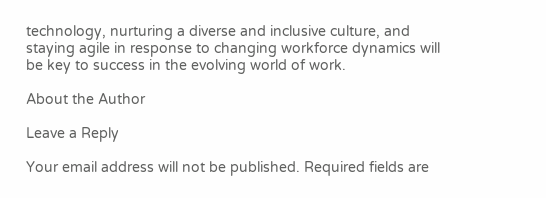technology, nurturing a diverse and inclusive culture, and staying agile in response to changing workforce dynamics will be key to success in the evolving world of work.

About the Author

Leave a Reply

Your email address will not be published. Required fields are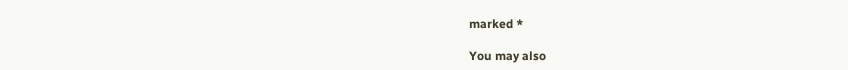marked *

You may also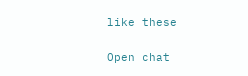like these

Open chat